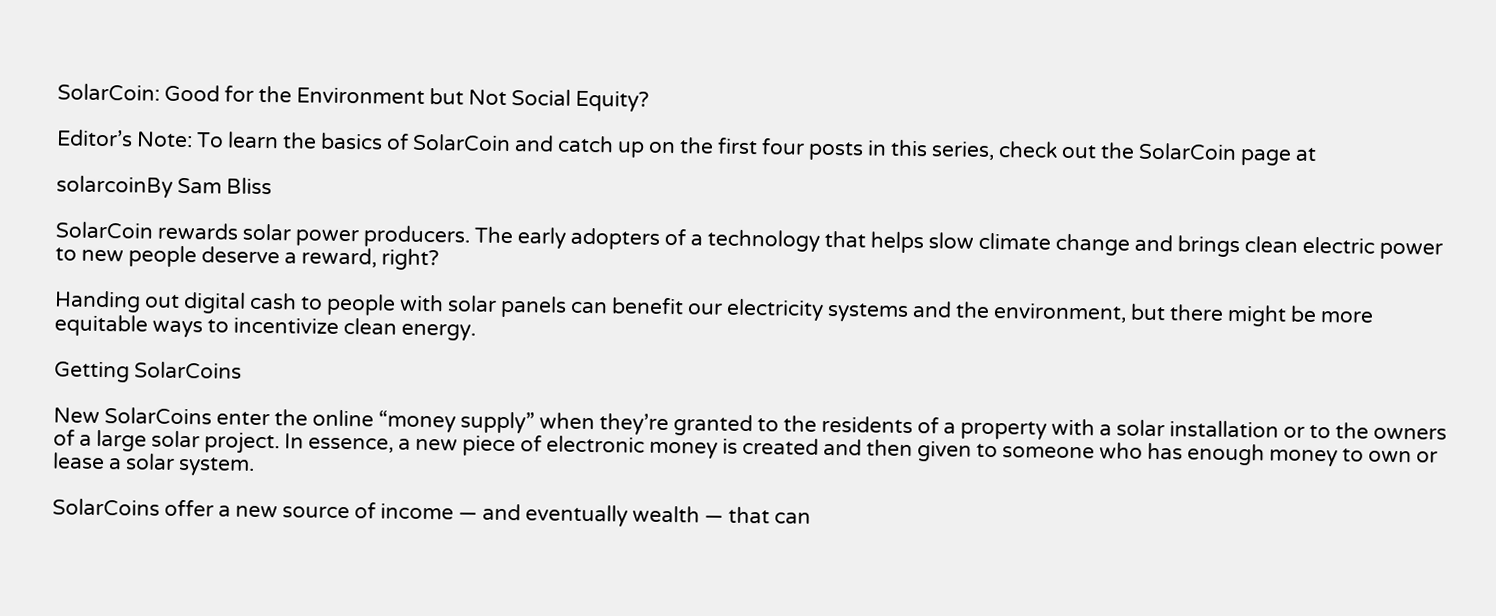SolarCoin: Good for the Environment but Not Social Equity?

Editor’s Note: To learn the basics of SolarCoin and catch up on the first four posts in this series, check out the SolarCoin page at

solarcoinBy Sam Bliss

SolarCoin rewards solar power producers. The early adopters of a technology that helps slow climate change and brings clean electric power to new people deserve a reward, right?

Handing out digital cash to people with solar panels can benefit our electricity systems and the environment, but there might be more equitable ways to incentivize clean energy.

Getting SolarCoins

New SolarCoins enter the online “money supply” when they’re granted to the residents of a property with a solar installation or to the owners of a large solar project. In essence, a new piece of electronic money is created and then given to someone who has enough money to own or lease a solar system.

SolarCoins offer a new source of income — and eventually wealth — that can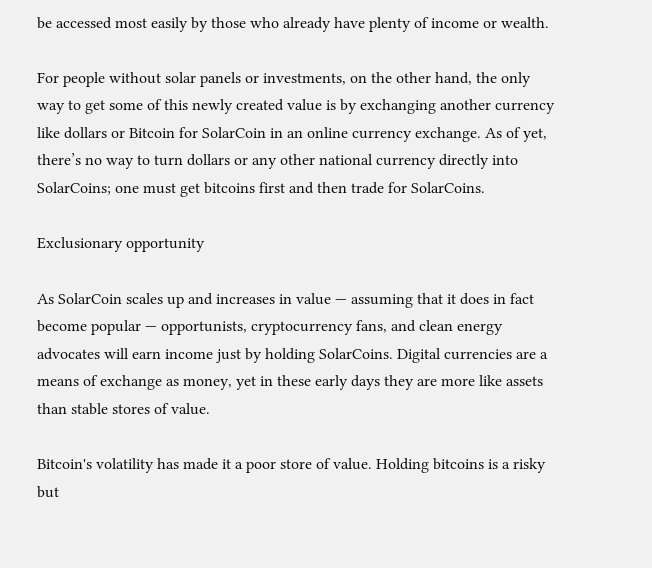be accessed most easily by those who already have plenty of income or wealth.

For people without solar panels or investments, on the other hand, the only way to get some of this newly created value is by exchanging another currency like dollars or Bitcoin for SolarCoin in an online currency exchange. As of yet, there’s no way to turn dollars or any other national currency directly into SolarCoins; one must get bitcoins first and then trade for SolarCoins.

Exclusionary opportunity

As SolarCoin scales up and increases in value — assuming that it does in fact become popular — opportunists, cryptocurrency fans, and clean energy advocates will earn income just by holding SolarCoins. Digital currencies are a means of exchange as money, yet in these early days they are more like assets than stable stores of value.

Bitcoin's volatility has made it a poor store of value. Holding bitcoins is a risky but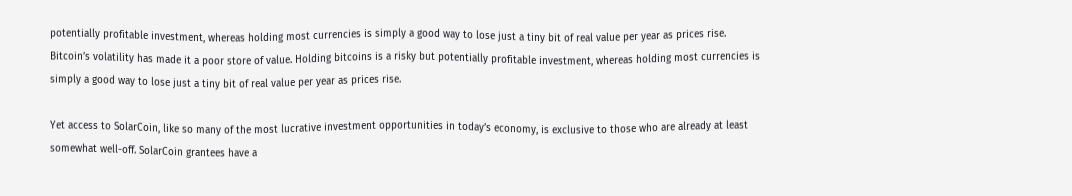potentially profitable investment, whereas holding most currencies is simply a good way to lose just a tiny bit of real value per year as prices rise.
Bitcoin’s volatility has made it a poor store of value. Holding bitcoins is a risky but potentially profitable investment, whereas holding most currencies is simply a good way to lose just a tiny bit of real value per year as prices rise.

Yet access to SolarCoin, like so many of the most lucrative investment opportunities in today’s economy, is exclusive to those who are already at least somewhat well-off. SolarCoin grantees have a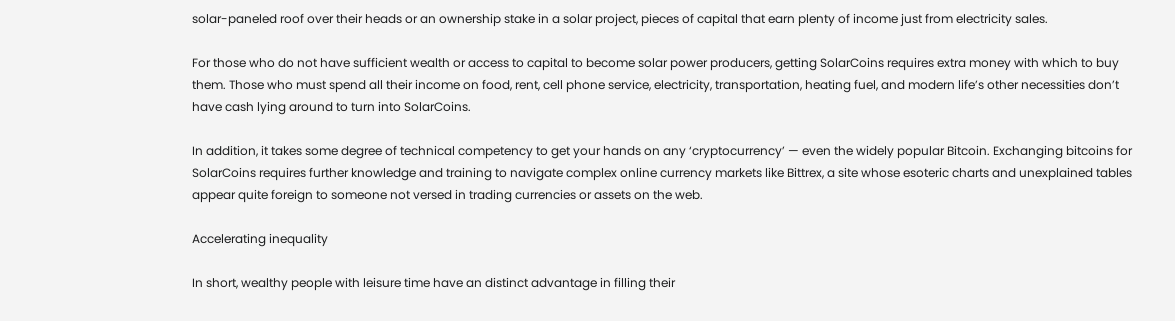solar-paneled roof over their heads or an ownership stake in a solar project, pieces of capital that earn plenty of income just from electricity sales.

For those who do not have sufficient wealth or access to capital to become solar power producers, getting SolarCoins requires extra money with which to buy them. Those who must spend all their income on food, rent, cell phone service, electricity, transportation, heating fuel, and modern life’s other necessities don’t have cash lying around to turn into SolarCoins.

In addition, it takes some degree of technical competency to get your hands on any ‘cryptocurrency’ — even the widely popular Bitcoin. Exchanging bitcoins for SolarCoins requires further knowledge and training to navigate complex online currency markets like Bittrex, a site whose esoteric charts and unexplained tables appear quite foreign to someone not versed in trading currencies or assets on the web.

Accelerating inequality

In short, wealthy people with leisure time have an distinct advantage in filling their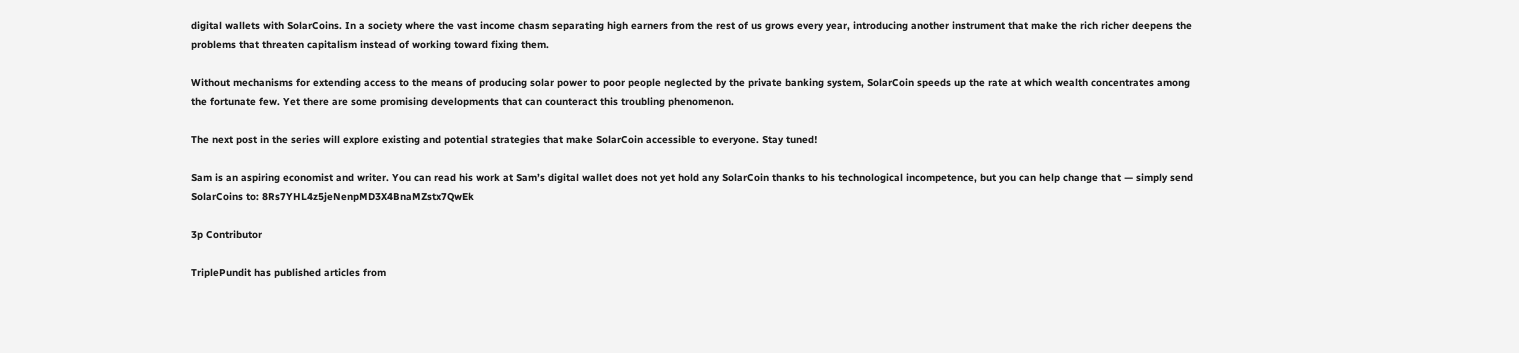digital wallets with SolarCoins. In a society where the vast income chasm separating high earners from the rest of us grows every year, introducing another instrument that make the rich richer deepens the problems that threaten capitalism instead of working toward fixing them.

Without mechanisms for extending access to the means of producing solar power to poor people neglected by the private banking system, SolarCoin speeds up the rate at which wealth concentrates among the fortunate few. Yet there are some promising developments that can counteract this troubling phenomenon.

The next post in the series will explore existing and potential strategies that make SolarCoin accessible to everyone. Stay tuned!

Sam is an aspiring economist and writer. You can read his work at Sam’s digital wallet does not yet hold any SolarCoin thanks to his technological incompetence, but you can help change that — simply send SolarCoins to: 8Rs7YHL4z5jeNenpMD3X4BnaMZstx7QwEk

3p Contributor

TriplePundit has published articles from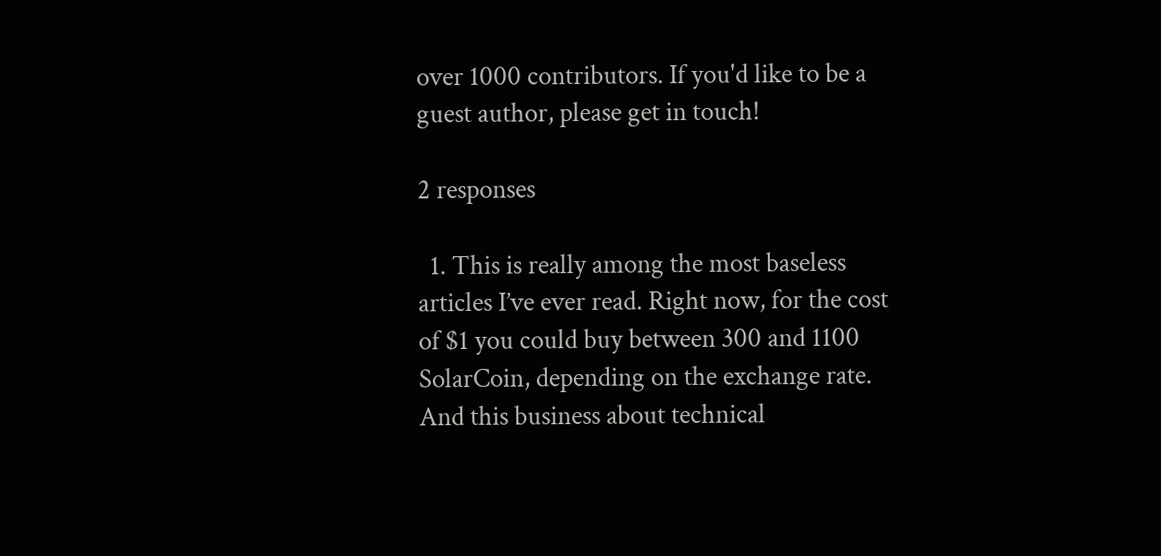over 1000 contributors. If you'd like to be a guest author, please get in touch!

2 responses

  1. This is really among the most baseless articles I’ve ever read. Right now, for the cost of $1 you could buy between 300 and 1100 SolarCoin, depending on the exchange rate. And this business about technical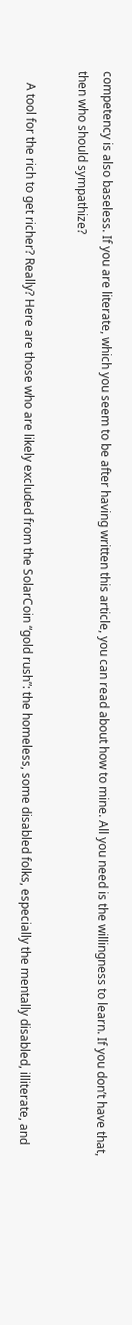competency is also baseless. If you are literate, which you seem to be after having written this article, you can read about how to mine. All you need is the willingness to learn. If you don’t have that, then who should sympathize?

    A tool for the rich to get richer? Really? Here are those who are likely excluded from the SolarCoin “gold rush”: the homeless, some disabled folks, especially the mentally disabled, illiterate, and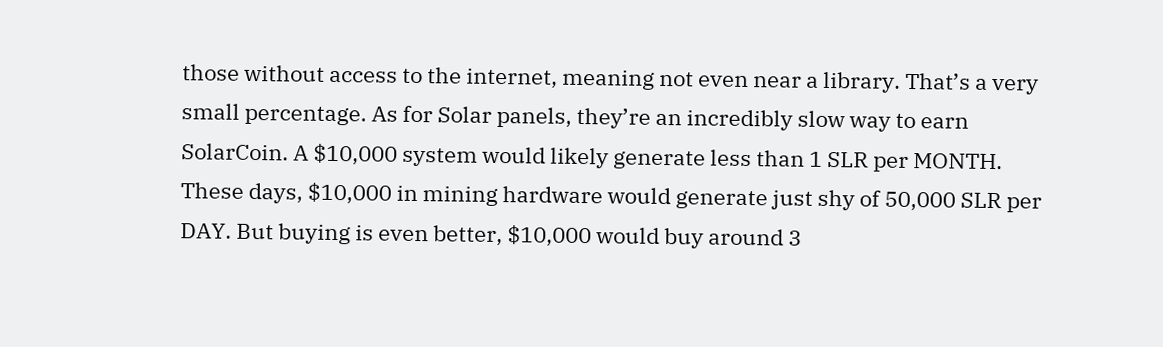those without access to the internet, meaning not even near a library. That’s a very small percentage. As for Solar panels, they’re an incredibly slow way to earn SolarCoin. A $10,000 system would likely generate less than 1 SLR per MONTH. These days, $10,000 in mining hardware would generate just shy of 50,000 SLR per DAY. But buying is even better, $10,000 would buy around 3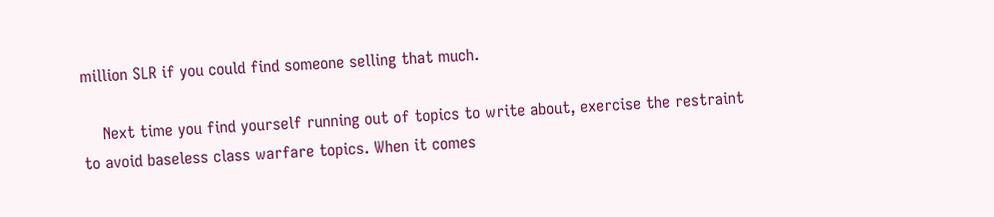million SLR if you could find someone selling that much.

    Next time you find yourself running out of topics to write about, exercise the restraint to avoid baseless class warfare topics. When it comes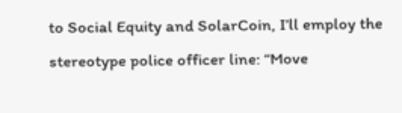to Social Equity and SolarCoin, I’ll employ the stereotype police officer line: “Move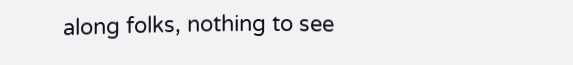along folks, nothing to see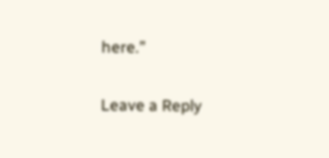here.”

Leave a Reply